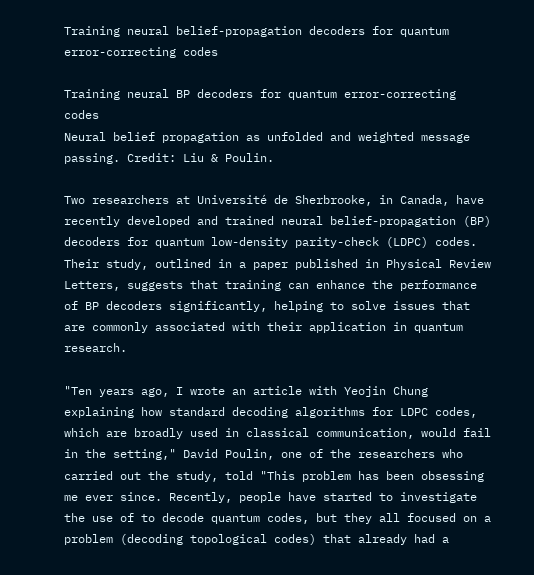Training neural belief-propagation decoders for quantum error-correcting codes

Training neural BP decoders for quantum error-correcting codes
Neural belief propagation as unfolded and weighted message passing. Credit: Liu & Poulin.

Two researchers at Université de Sherbrooke, in Canada, have recently developed and trained neural belief-propagation (BP) decoders for quantum low-density parity-check (LDPC) codes. Their study, outlined in a paper published in Physical Review Letters, suggests that training can enhance the performance of BP decoders significantly, helping to solve issues that are commonly associated with their application in quantum research.

"Ten years ago, I wrote an article with Yeojin Chung explaining how standard decoding algorithms for LDPC codes, which are broadly used in classical communication, would fail in the setting," David Poulin, one of the researchers who carried out the study, told "This problem has been obsessing me ever since. Recently, people have started to investigate the use of to decode quantum codes, but they all focused on a problem (decoding topological codes) that already had a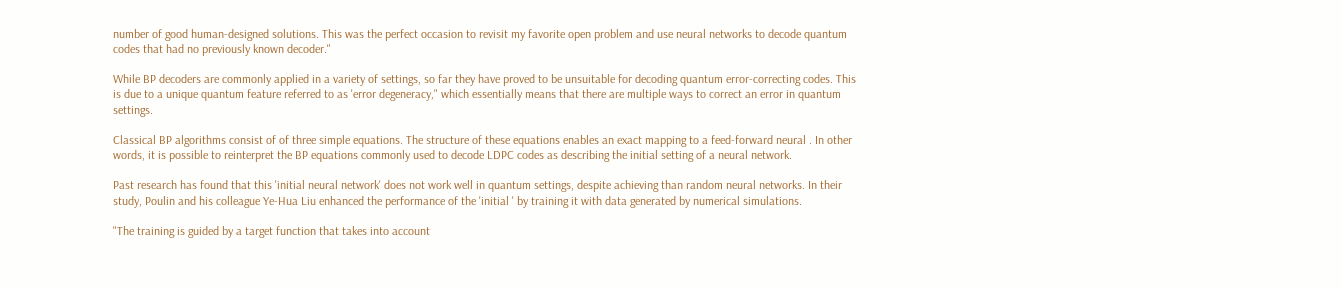number of good human-designed solutions. This was the perfect occasion to revisit my favorite open problem and use neural networks to decode quantum codes that had no previously known decoder."

While BP decoders are commonly applied in a variety of settings, so far they have proved to be unsuitable for decoding quantum error-correcting codes. This is due to a unique quantum feature referred to as 'error degeneracy," which essentially means that there are multiple ways to correct an error in quantum settings.

Classical BP algorithms consist of of three simple equations. The structure of these equations enables an exact mapping to a feed-forward neural . In other words, it is possible to reinterpret the BP equations commonly used to decode LDPC codes as describing the initial setting of a neural network.

Past research has found that this 'initial neural network' does not work well in quantum settings, despite achieving than random neural networks. In their study, Poulin and his colleague Ye-Hua Liu enhanced the performance of the 'initial ' by training it with data generated by numerical simulations.

"The training is guided by a target function that takes into account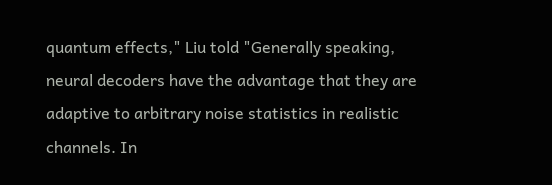quantum effects," Liu told "Generally speaking, neural decoders have the advantage that they are adaptive to arbitrary noise statistics in realistic channels. In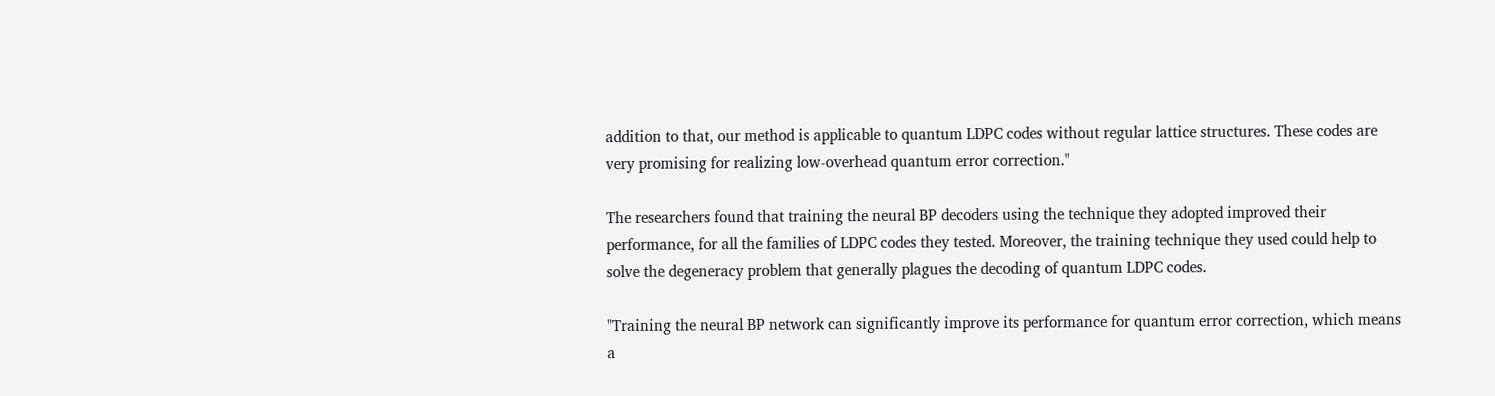addition to that, our method is applicable to quantum LDPC codes without regular lattice structures. These codes are very promising for realizing low-overhead quantum error correction."

The researchers found that training the neural BP decoders using the technique they adopted improved their performance, for all the families of LDPC codes they tested. Moreover, the training technique they used could help to solve the degeneracy problem that generally plagues the decoding of quantum LDPC codes.

"Training the neural BP network can significantly improve its performance for quantum error correction, which means a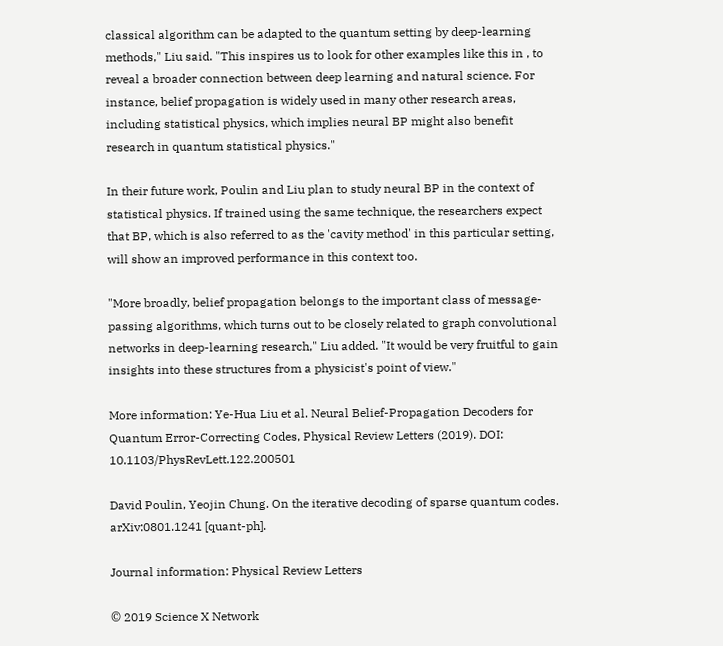classical algorithm can be adapted to the quantum setting by deep-learning methods," Liu said. "This inspires us to look for other examples like this in , to reveal a broader connection between deep learning and natural science. For instance, belief propagation is widely used in many other research areas, including statistical physics, which implies neural BP might also benefit research in quantum statistical physics."

In their future work, Poulin and Liu plan to study neural BP in the context of statistical physics. If trained using the same technique, the researchers expect that BP, which is also referred to as the 'cavity method' in this particular setting, will show an improved performance in this context too.

"More broadly, belief propagation belongs to the important class of message-passing algorithms, which turns out to be closely related to graph convolutional networks in deep-learning research," Liu added. "It would be very fruitful to gain insights into these structures from a physicist's point of view."

More information: Ye-Hua Liu et al. Neural Belief-Propagation Decoders for Quantum Error-Correcting Codes, Physical Review Letters (2019). DOI: 10.1103/PhysRevLett.122.200501

David Poulin, Yeojin Chung. On the iterative decoding of sparse quantum codes. arXiv:0801.1241 [quant-ph].

Journal information: Physical Review Letters

© 2019 Science X Network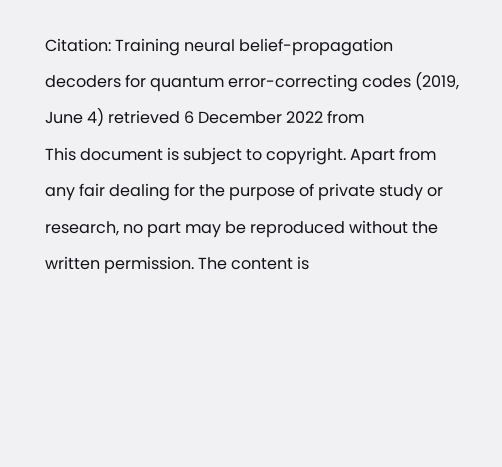Citation: Training neural belief-propagation decoders for quantum error-correcting codes (2019, June 4) retrieved 6 December 2022 from
This document is subject to copyright. Apart from any fair dealing for the purpose of private study or research, no part may be reproduced without the written permission. The content is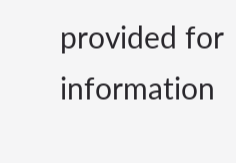provided for information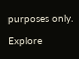purposes only.

Explore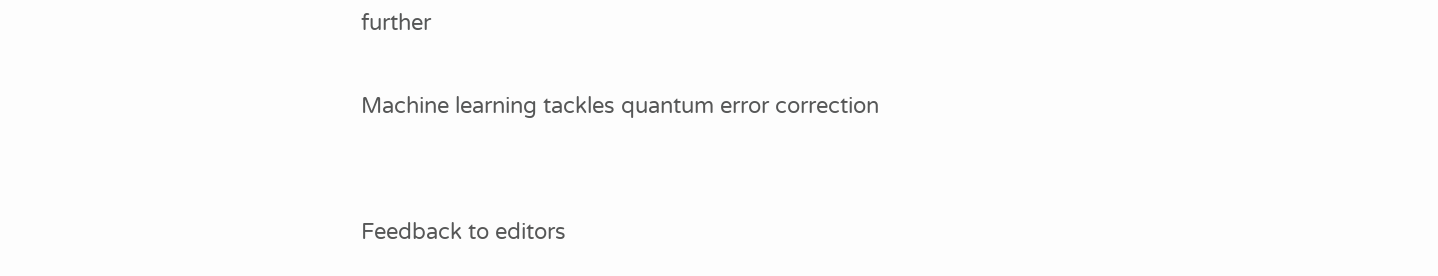further

Machine learning tackles quantum error correction


Feedback to editors